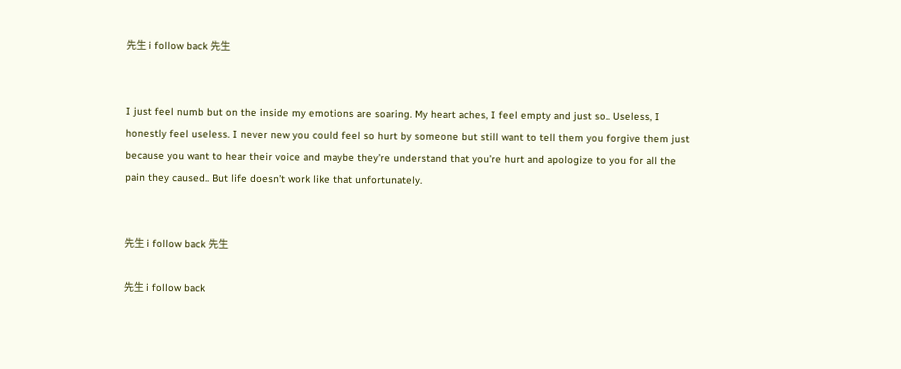先生 i follow back 先生


I just feel numb but on the inside my emotions are soaring. My heart aches, I feel empty and just so.. Useless, I honestly feel useless. I never new you could feel so hurt by someone but still want to tell them you forgive them just because you want to hear their voice and maybe they’re understand that you’re hurt and apologize to you for all the pain they caused.. But life doesn’t work like that unfortunately.


先生 i follow back 先生

先生 i follow back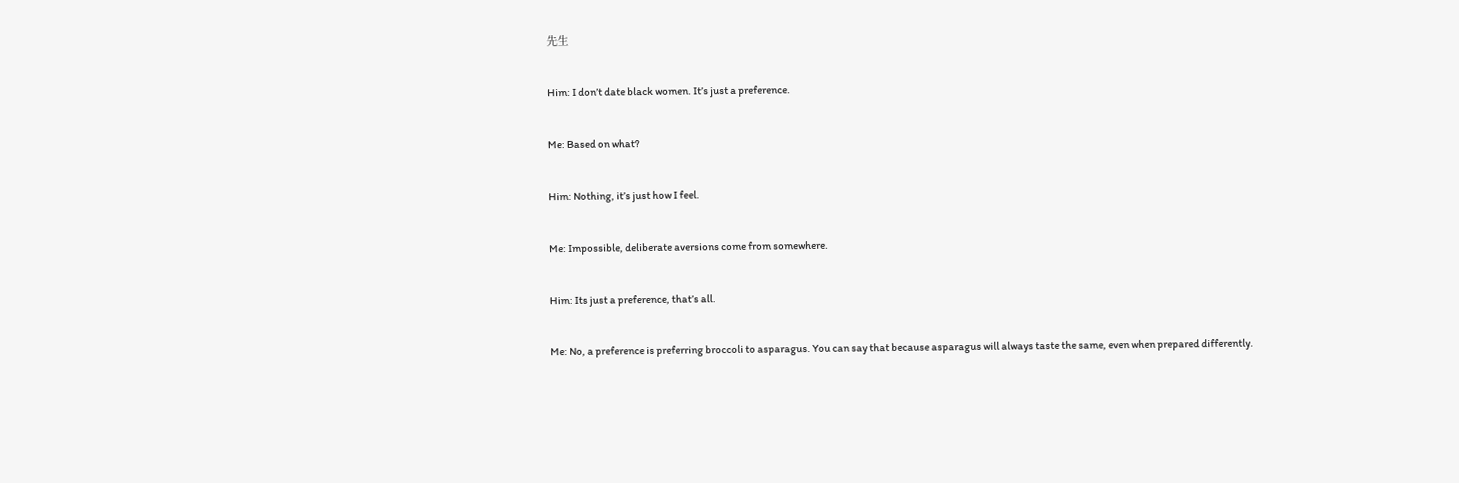先生

Him: I don’t date black women. It’s just a preference.

Me: Based on what?

Him: Nothing, it’s just how I feel.

Me: Impossible, deliberate aversions come from somewhere.

Him: Its just a preference, that’s all.

Me: No, a preference is preferring broccoli to asparagus. You can say that because asparagus will always taste the same, even when prepared differently.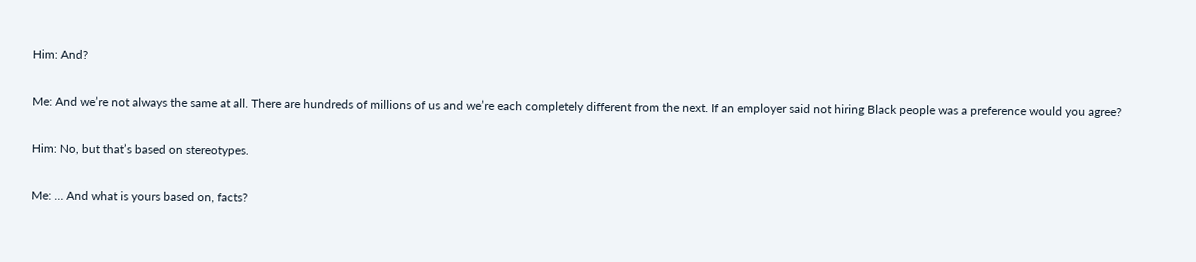Him: And?

Me: And we’re not always the same at all. There are hundreds of millions of us and we’re each completely different from the next. If an employer said not hiring Black people was a preference would you agree?

Him: No, but that’s based on stereotypes.

Me: … And what is yours based on, facts?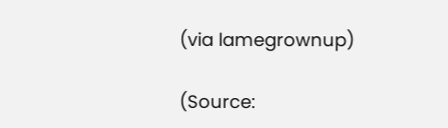(via lamegrownup)

(Source: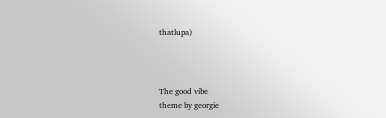thatlupa)



The good vibe
theme by georgie